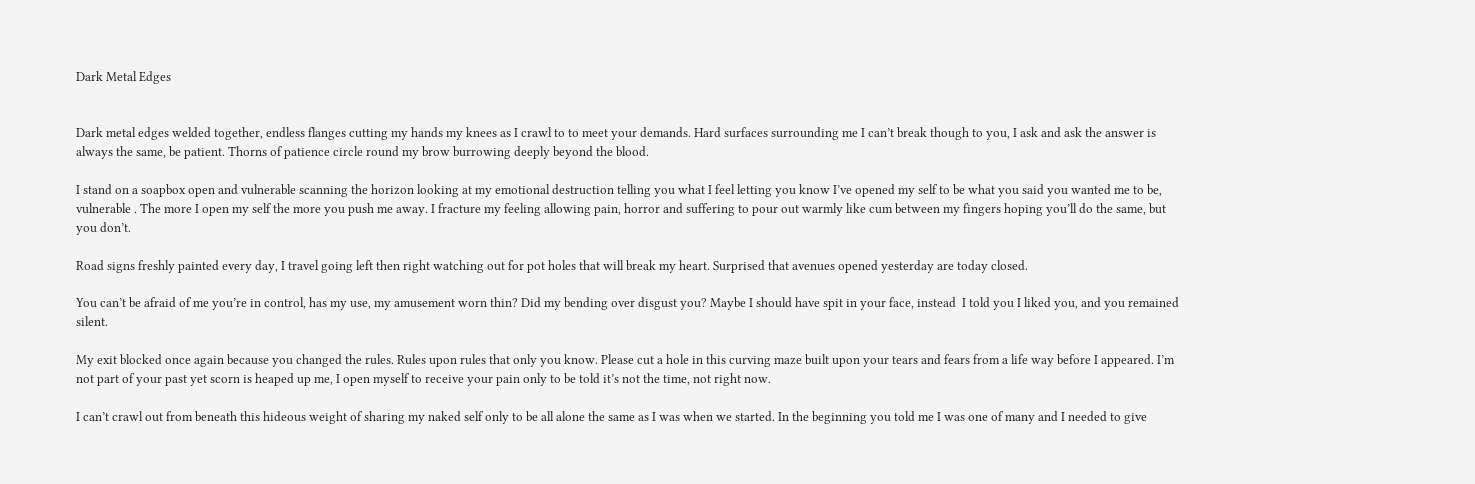Dark Metal Edges


Dark metal edges welded together, endless flanges cutting my hands my knees as I crawl to to meet your demands. Hard surfaces surrounding me I can’t break though to you, I ask and ask the answer is always the same, be patient. Thorns of patience circle round my brow burrowing deeply beyond the blood.

I stand on a soapbox open and vulnerable scanning the horizon looking at my emotional destruction telling you what I feel letting you know I’ve opened my self to be what you said you wanted me to be, vulnerable . The more I open my self the more you push me away. I fracture my feeling allowing pain, horror and suffering to pour out warmly like cum between my fingers hoping you’ll do the same, but you don’t.

Road signs freshly painted every day, I travel going left then right watching out for pot holes that will break my heart. Surprised that avenues opened yesterday are today closed.

You can’t be afraid of me you’re in control, has my use, my amusement worn thin? Did my bending over disgust you? Maybe I should have spit in your face, instead  I told you I liked you, and you remained silent.

My exit blocked once again because you changed the rules. Rules upon rules that only you know. Please cut a hole in this curving maze built upon your tears and fears from a life way before I appeared. I’m not part of your past yet scorn is heaped up me, I open myself to receive your pain only to be told it’s not the time, not right now.

I can’t crawl out from beneath this hideous weight of sharing my naked self only to be all alone the same as I was when we started. In the beginning you told me I was one of many and I needed to give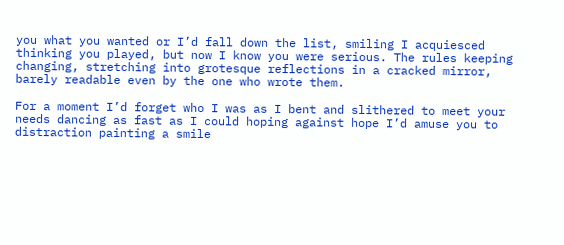you what you wanted or I’d fall down the list, smiling I acquiesced thinking you played, but now I know you were serious. The rules keeping changing, stretching into grotesque reflections in a cracked mirror, barely readable even by the one who wrote them.

For a moment I’d forget who I was as I bent and slithered to meet your needs dancing as fast as I could hoping against hope I’d amuse you to distraction painting a smile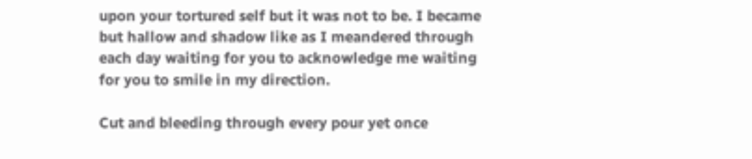upon your tortured self but it was not to be. I became but hallow and shadow like as I meandered through each day waiting for you to acknowledge me waiting for you to smile in my direction.

Cut and bleeding through every pour yet once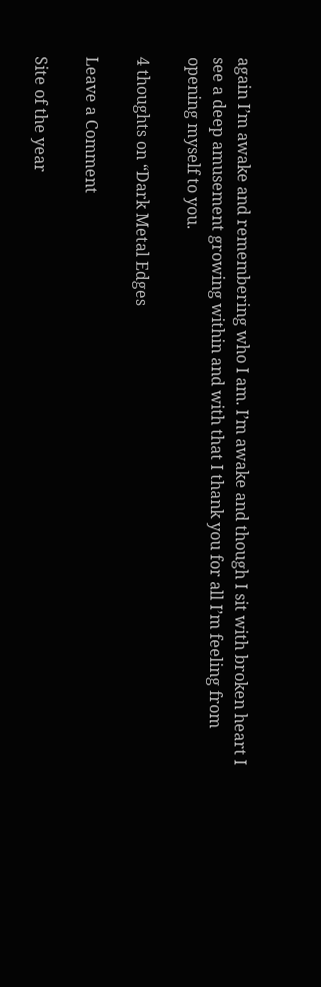again I’m awake and remembering who I am. I’m awake and though I sit with broken heart I see a deep amusement growing within and with that I thank you for all I’m feeling from opening myself to you.

4 thoughts on “Dark Metal Edges

Leave a Comment

Site of the year